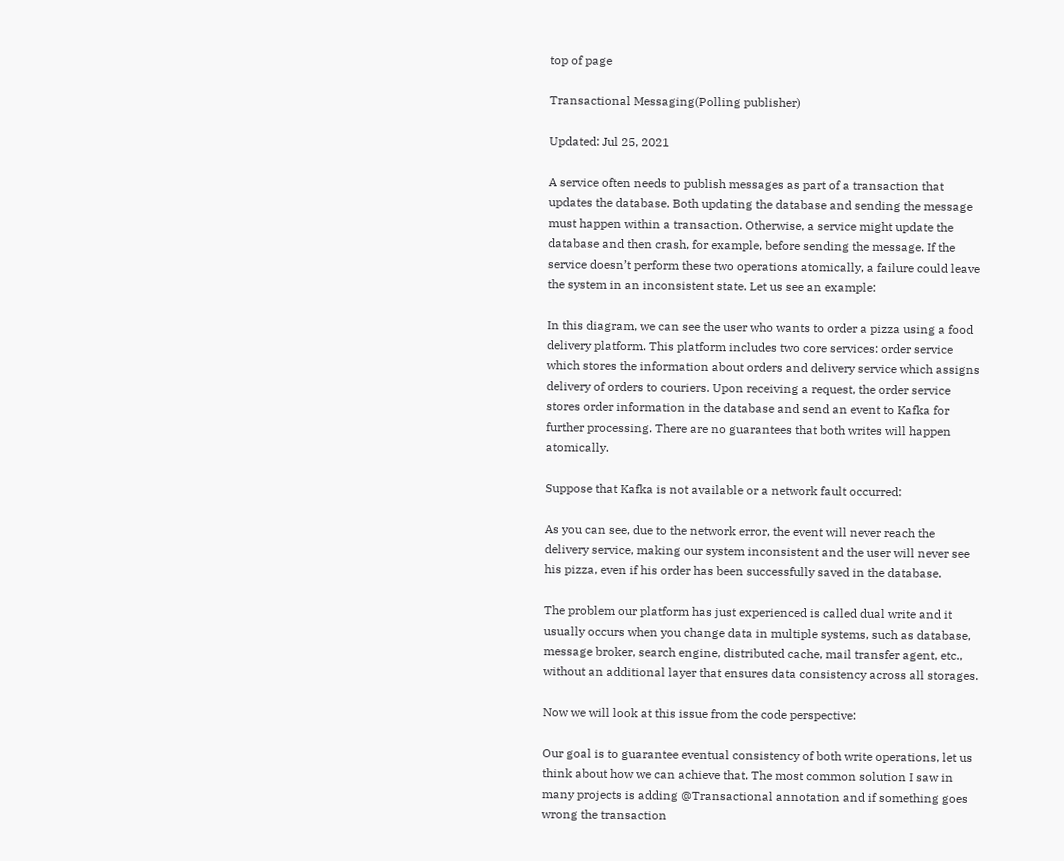top of page

Transactional Messaging(Polling publisher)

Updated: Jul 25, 2021

A service often needs to publish messages as part of a transaction that updates the database. Both updating the database and sending the message must happen within a transaction. Otherwise, a service might update the database and then crash, for example, before sending the message. If the service doesn’t perform these two operations atomically, a failure could leave the system in an inconsistent state. Let us see an example:

In this diagram, we can see the user who wants to order a pizza using a food delivery platform. This platform includes two core services: order service which stores the information about orders and delivery service which assigns delivery of orders to couriers. Upon receiving a request, the order service stores order information in the database and send an event to Kafka for further processing. There are no guarantees that both writes will happen atomically.

Suppose that Kafka is not available or a network fault occurred:

As you can see, due to the network error, the event will never reach the delivery service, making our system inconsistent and the user will never see his pizza, even if his order has been successfully saved in the database.

The problem our platform has just experienced is called dual write and it usually occurs when you change data in multiple systems, such as database, message broker, search engine, distributed cache, mail transfer agent, etc., without an additional layer that ensures data consistency across all storages.

Now we will look at this issue from the code perspective:

Our goal is to guarantee eventual consistency of both write operations, let us think about how we can achieve that. The most common solution I saw in many projects is adding @Transactional annotation and if something goes wrong the transaction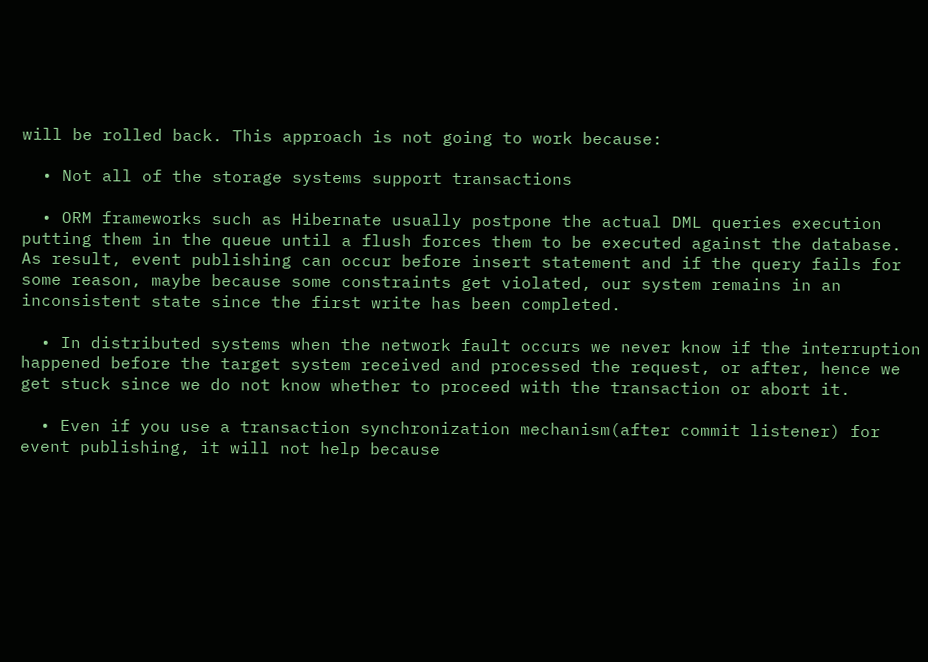will be rolled back. This approach is not going to work because:

  • Not all of the storage systems support transactions

  • ORM frameworks such as Hibernate usually postpone the actual DML queries execution putting them in the queue until a flush forces them to be executed against the database. As result, event publishing can occur before insert statement and if the query fails for some reason, maybe because some constraints get violated, our system remains in an inconsistent state since the first write has been completed.

  • In distributed systems when the network fault occurs we never know if the interruption happened before the target system received and processed the request, or after, hence we get stuck since we do not know whether to proceed with the transaction or abort it.

  • Even if you use a transaction synchronization mechanism(after commit listener) for event publishing, it will not help because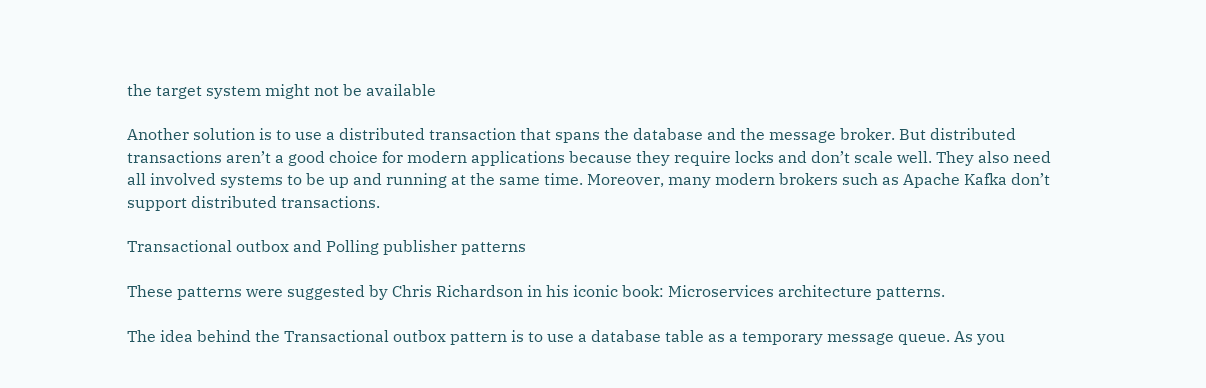the target system might not be available

Another solution is to use a distributed transaction that spans the database and the message broker. But distributed transactions aren’t a good choice for modern applications because they require locks and don’t scale well. They also need all involved systems to be up and running at the same time. Moreover, many modern brokers such as Apache Kafka don’t support distributed transactions.

Transactional outbox and Polling publisher patterns

These patterns were suggested by Chris Richardson in his iconic book: Microservices architecture patterns.

The idea behind the Transactional outbox pattern is to use a database table as a temporary message queue. As you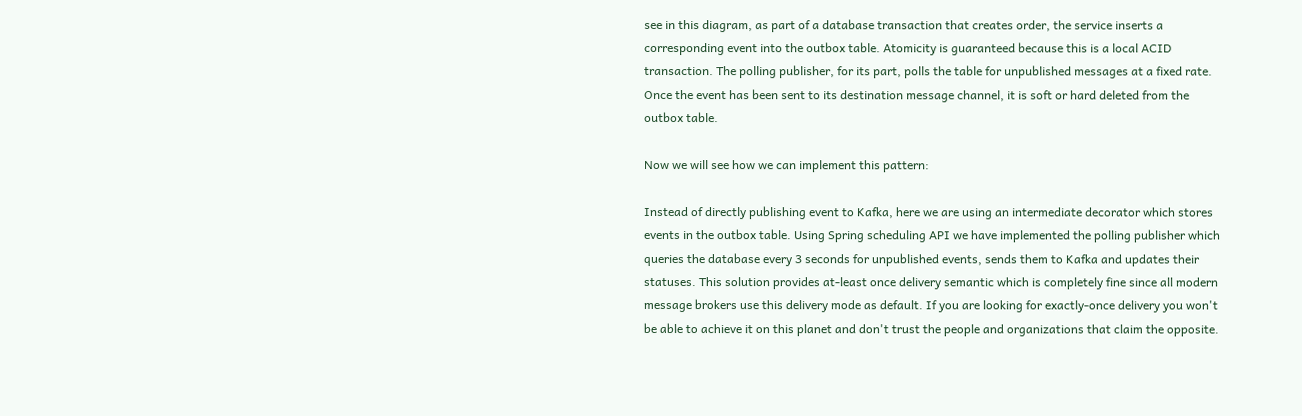see in this diagram, as part of a database transaction that creates order, the service inserts a corresponding event into the outbox table. Atomicity is guaranteed because this is a local ACID transaction. The polling publisher, for its part, polls the table for unpublished messages at a fixed rate. Once the event has been sent to its destination message channel, it is soft or hard deleted from the outbox table.

Now we will see how we can implement this pattern:

Instead of directly publishing event to Kafka, here we are using an intermediate decorator which stores events in the outbox table. Using Spring scheduling API we have implemented the polling publisher which queries the database every 3 seconds for unpublished events, sends them to Kafka and updates their statuses. This solution provides at-least once delivery semantic which is completely fine since all modern message brokers use this delivery mode as default. If you are looking for exactly-once delivery you won't be able to achieve it on this planet and don't trust the people and organizations that claim the opposite.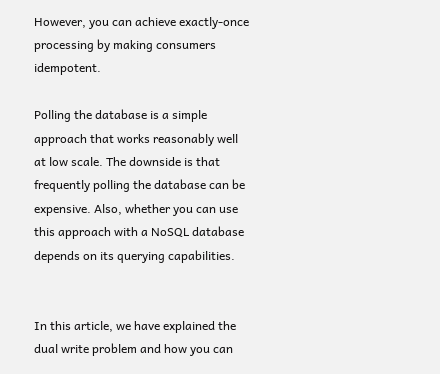However, you can achieve exactly-once processing by making consumers idempotent.

Polling the database is a simple approach that works reasonably well at low scale. The downside is that frequently polling the database can be expensive. Also, whether you can use this approach with a NoSQL database depends on its querying capabilities.


In this article, we have explained the dual write problem and how you can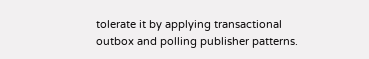tolerate it by applying transactional outbox and polling publisher patterns.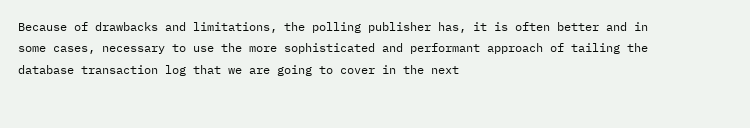Because of drawbacks and limitations, the polling publisher has, it is often better and in some cases, necessary to use the more sophisticated and performant approach of tailing the database transaction log that we are going to cover in the next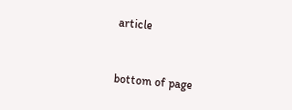article


bottom of page